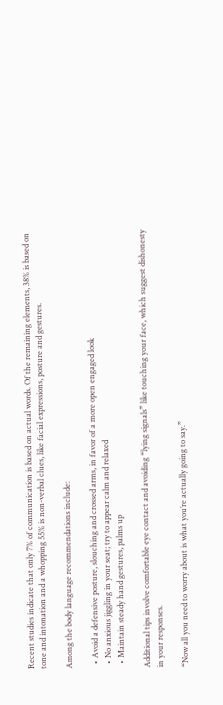Recent studies indicate that only 7% of communication is based on actual words. Of the remaining elements, 38% is based on tone and intonation and a whopping 55% is non-verbal clues, like facial expressions, posture and gestures.

Among the body language recommendations include:

  • Avoid a defensive posture, slouching and crossed arms, in favor of a more open engaged look
  • No anxious jiggling in your seat; try to appear calm and relaxed
  • Maintain steady hand gestures, palms up

Additional tips involve comfortable eye contact and avoiding “lying signals” like touching your face, which suggest dishonesty in your responses.

“Now all you need to worry about is what you’re actually going to say.”